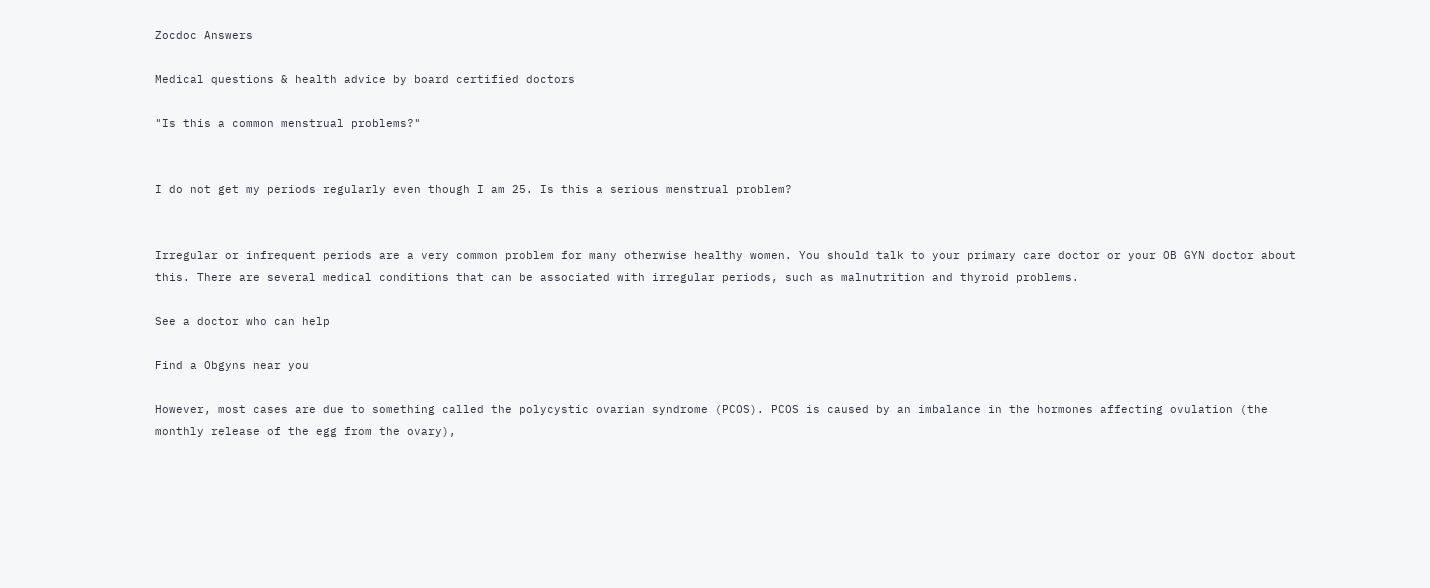Zocdoc Answers

Medical questions & health advice by board certified doctors

"Is this a common menstrual problems?"


I do not get my periods regularly even though I am 25. Is this a serious menstrual problem?


Irregular or infrequent periods are a very common problem for many otherwise healthy women. You should talk to your primary care doctor or your OB GYN doctor about this. There are several medical conditions that can be associated with irregular periods, such as malnutrition and thyroid problems.

See a doctor who can help

Find a Obgyns near you

However, most cases are due to something called the polycystic ovarian syndrome (PCOS). PCOS is caused by an imbalance in the hormones affecting ovulation (the monthly release of the egg from the ovary),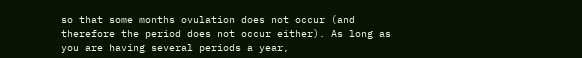so that some months ovulation does not occur (and therefore the period does not occur either). As long as you are having several periods a year,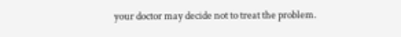your doctor may decide not to treat the problem.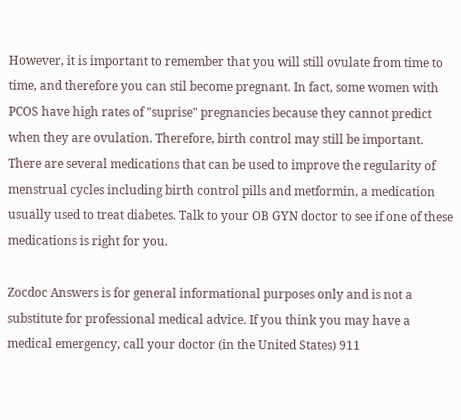However, it is important to remember that you will still ovulate from time to time, and therefore you can stil become pregnant. In fact, some women with PCOS have high rates of "suprise" pregnancies because they cannot predict when they are ovulation. Therefore, birth control may still be important. There are several medications that can be used to improve the regularity of menstrual cycles including birth control pills and metformin, a medication usually used to treat diabetes. Talk to your OB GYN doctor to see if one of these medications is right for you.

Zocdoc Answers is for general informational purposes only and is not a substitute for professional medical advice. If you think you may have a medical emergency, call your doctor (in the United States) 911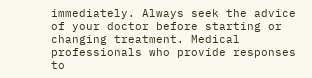immediately. Always seek the advice of your doctor before starting or changing treatment. Medical professionals who provide responses to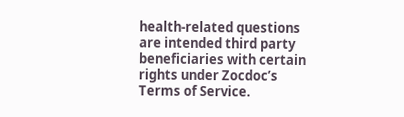health-related questions are intended third party beneficiaries with certain rights under Zocdoc’s Terms of Service.